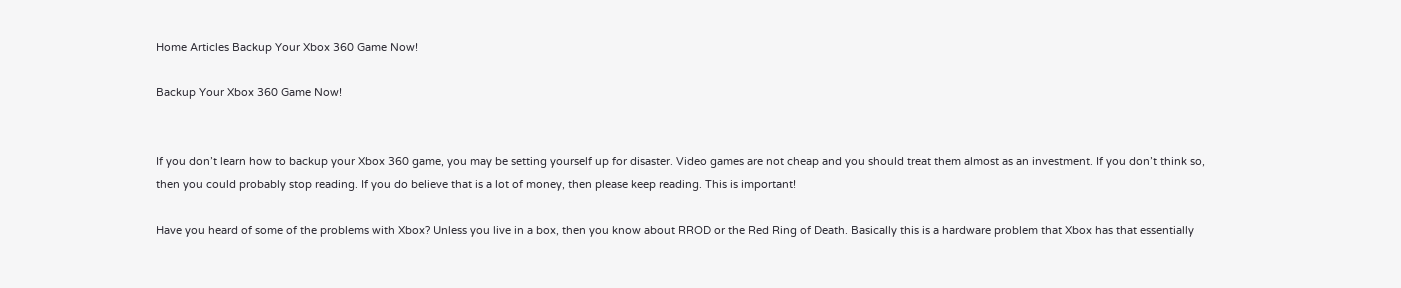Home Articles Backup Your Xbox 360 Game Now!

Backup Your Xbox 360 Game Now!


If you don’t learn how to backup your Xbox 360 game, you may be setting yourself up for disaster. Video games are not cheap and you should treat them almost as an investment. If you don’t think so, then you could probably stop reading. If you do believe that is a lot of money, then please keep reading. This is important!

Have you heard of some of the problems with Xbox? Unless you live in a box, then you know about RROD or the Red Ring of Death. Basically this is a hardware problem that Xbox has that essentially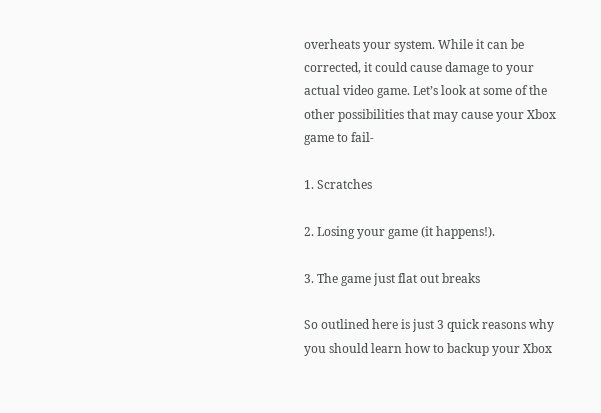overheats your system. While it can be corrected, it could cause damage to your actual video game. Let’s look at some of the other possibilities that may cause your Xbox game to fail-

1. Scratches

2. Losing your game (it happens!).

3. The game just flat out breaks

So outlined here is just 3 quick reasons why you should learn how to backup your Xbox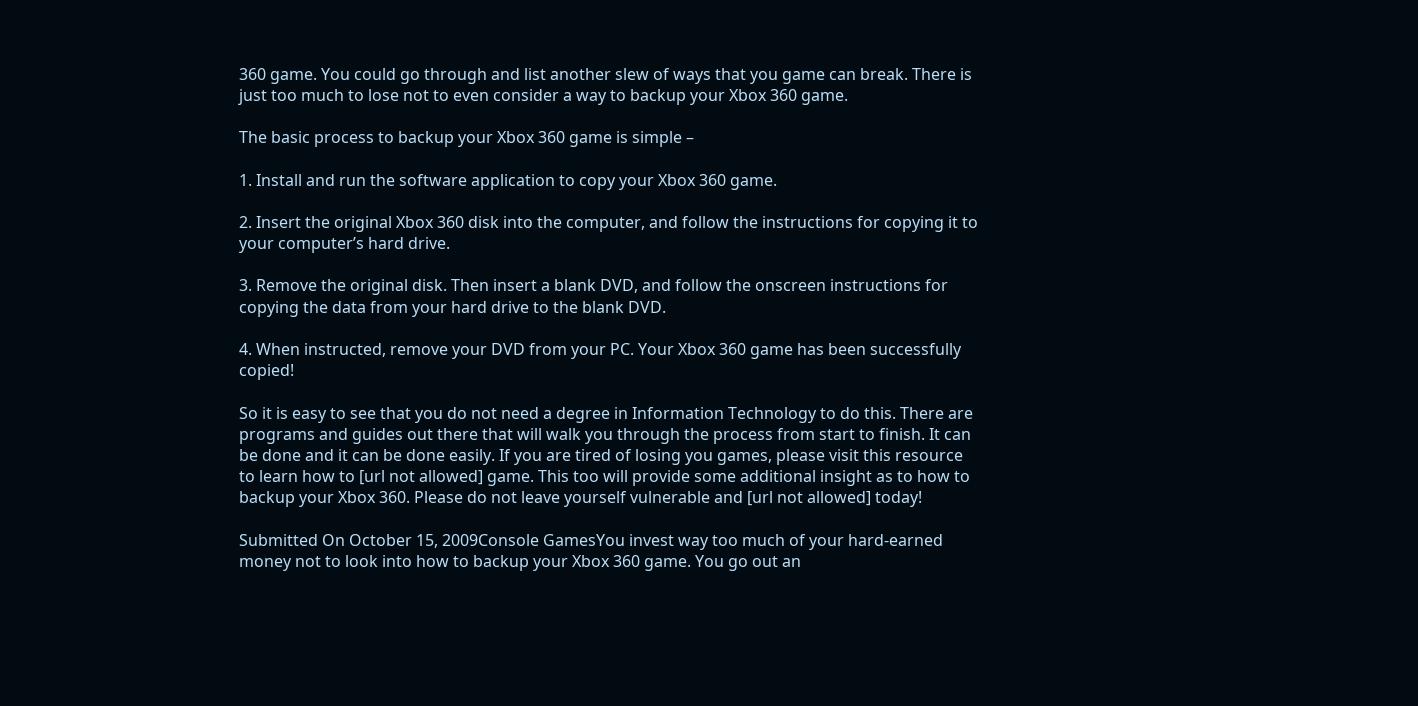360 game. You could go through and list another slew of ways that you game can break. There is just too much to lose not to even consider a way to backup your Xbox 360 game.

The basic process to backup your Xbox 360 game is simple –

1. Install and run the software application to copy your Xbox 360 game.

2. Insert the original Xbox 360 disk into the computer, and follow the instructions for copying it to your computer’s hard drive.

3. Remove the original disk. Then insert a blank DVD, and follow the onscreen instructions for copying the data from your hard drive to the blank DVD.

4. When instructed, remove your DVD from your PC. Your Xbox 360 game has been successfully copied!

So it is easy to see that you do not need a degree in Information Technology to do this. There are programs and guides out there that will walk you through the process from start to finish. It can be done and it can be done easily. If you are tired of losing you games, please visit this resource to learn how to [url not allowed] game. This too will provide some additional insight as to how to backup your Xbox 360. Please do not leave yourself vulnerable and [url not allowed] today!

Submitted On October 15, 2009Console GamesYou invest way too much of your hard-earned money not to look into how to backup your Xbox 360 game. You go out an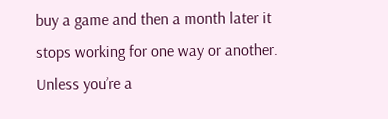buy a game and then a month later it stops working for one way or another. Unless you’re a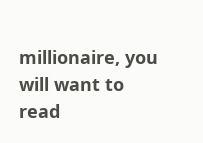millionaire, you will want to read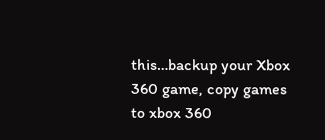this…backup your Xbox 360 game, copy games to xbox 360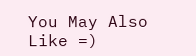You May Also Like =)